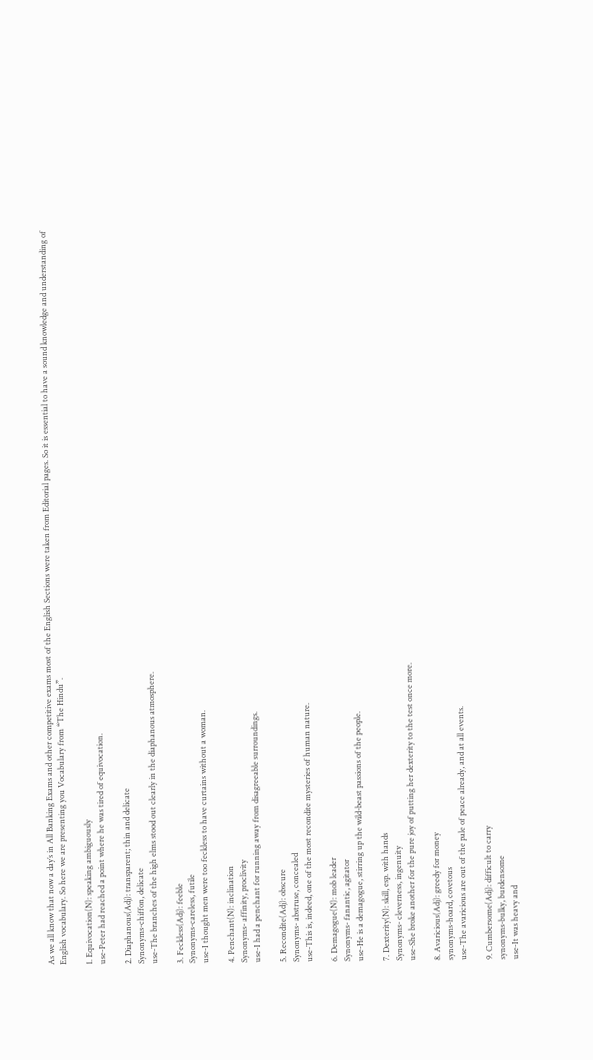As we all know that now a day’s in All Banking Exams and other competitive exams most of the English Sections were taken from Editorial pages. So it is essential to have a sound knowledge and understanding of English vocabulary. So here we are presenting you Vocabulary from “The Hindu”.

1. Equivocation(N): speaking ambiguously
use-Peter had reached a point where he was tired of equivocation.

2. Diaphanous(Adj): transparent; thin and delicate
Synonyms-chiffon, delicate
use-The branches of the high elms stood out clearly in the diaphanous atmosphere.

3. Feckless(Adj): feeble
Synonyms-careless, futile
use-I thought men were too feckless to have curtains without a woman.

4. Penchant(N): inclination
Synonyms- affinity, proclivity
use-I had a penchant for running away from disagreeable surroundings.

5. Recondite(Adj): obscure
Synonyms- abstruse, concealed
use-This is, indeed, one of the most recondite mysteries of human nature.

6. Demagogue(N): mob leader
Synonyms- fanantic, agitator
use-He is a demagogue, stirring up the wild-beast passions of the people.

7. Dexterity(N): skill, esp. with hands
Synonyms- cleverness, ingenuity
use-She broke another for the pure joy of putting her dexterity to the test once more.

8. Avaricious(Adj): greedy for money
synonyms-hoard, covetous
use-The avaricious are out of the pale of peace already, and at all events.

9. Cumbersome(Adj): difficult to carry
synonyms-bulky, burdensome
use-It was heavy and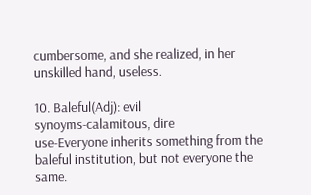cumbersome, and she realized, in her unskilled hand, useless.

10. Baleful(Adj): evil
synoyms-calamitous, dire
use-Everyone inherits something from the baleful institution, but not everyone the same.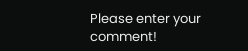Please enter your comment!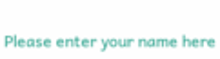Please enter your name here